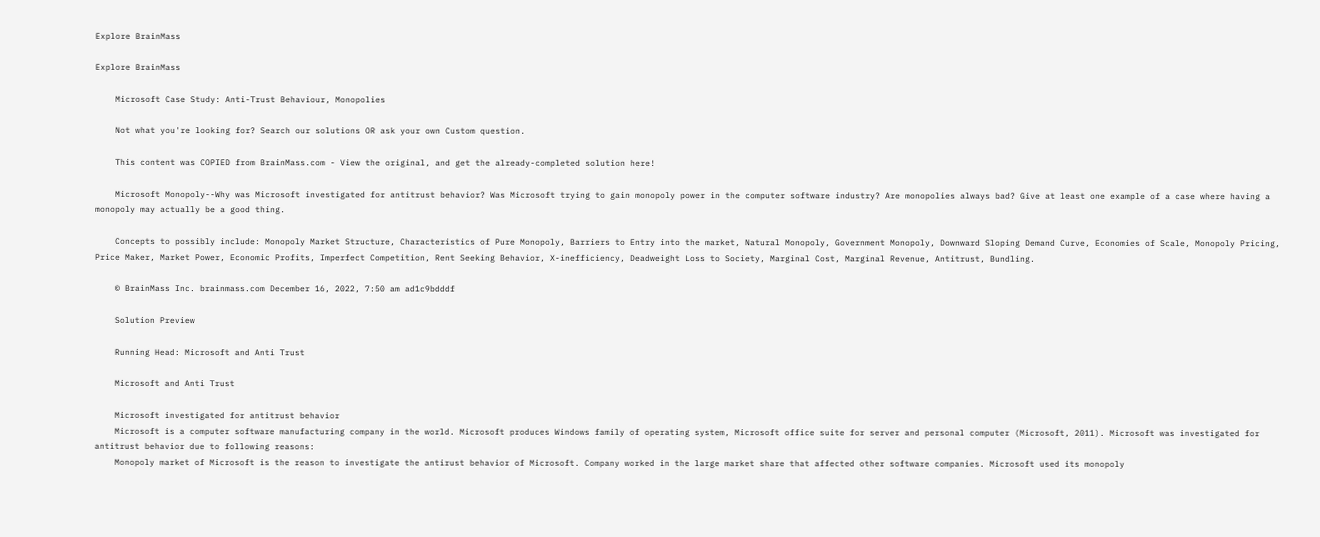Explore BrainMass

Explore BrainMass

    Microsoft Case Study: Anti-Trust Behaviour, Monopolies

    Not what you're looking for? Search our solutions OR ask your own Custom question.

    This content was COPIED from BrainMass.com - View the original, and get the already-completed solution here!

    Microsoft Monopoly--Why was Microsoft investigated for antitrust behavior? Was Microsoft trying to gain monopoly power in the computer software industry? Are monopolies always bad? Give at least one example of a case where having a monopoly may actually be a good thing.

    Concepts to possibly include: Monopoly Market Structure, Characteristics of Pure Monopoly, Barriers to Entry into the market, Natural Monopoly, Government Monopoly, Downward Sloping Demand Curve, Economies of Scale, Monopoly Pricing, Price Maker, Market Power, Economic Profits, Imperfect Competition, Rent Seeking Behavior, X-inefficiency, Deadweight Loss to Society, Marginal Cost, Marginal Revenue, Antitrust, Bundling.

    © BrainMass Inc. brainmass.com December 16, 2022, 7:50 am ad1c9bdddf

    Solution Preview

    Running Head: Microsoft and Anti Trust

    Microsoft and Anti Trust

    Microsoft investigated for antitrust behavior
    Microsoft is a computer software manufacturing company in the world. Microsoft produces Windows family of operating system, Microsoft office suite for server and personal computer (Microsoft, 2011). Microsoft was investigated for antitrust behavior due to following reasons:
    Monopoly market of Microsoft is the reason to investigate the antirust behavior of Microsoft. Company worked in the large market share that affected other software companies. Microsoft used its monopoly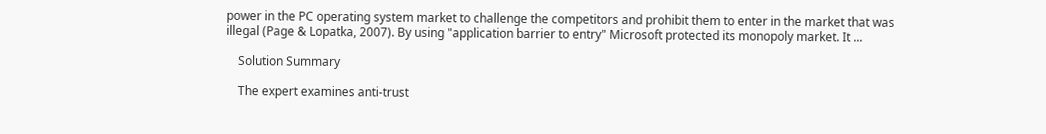power in the PC operating system market to challenge the competitors and prohibit them to enter in the market that was illegal (Page & Lopatka, 2007). By using "application barrier to entry" Microsoft protected its monopoly market. It ...

    Solution Summary

    The expert examines anti-trust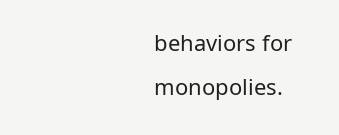behaviors for monopolies.